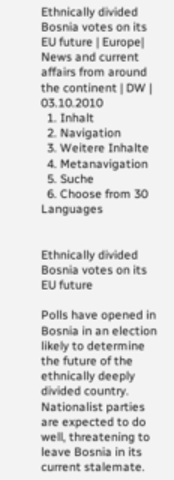Ethnically divided Bosnia votes on its EU future | Europe| News and current affairs from around the continent | DW | 03.10.2010
  1. Inhalt
  2. Navigation
  3. Weitere Inhalte
  4. Metanavigation
  5. Suche
  6. Choose from 30 Languages


Ethnically divided Bosnia votes on its EU future

Polls have opened in Bosnia in an election likely to determine the future of the ethnically deeply divided country. Nationalist parties are expected to do well, threatening to leave Bosnia in its current stalemate.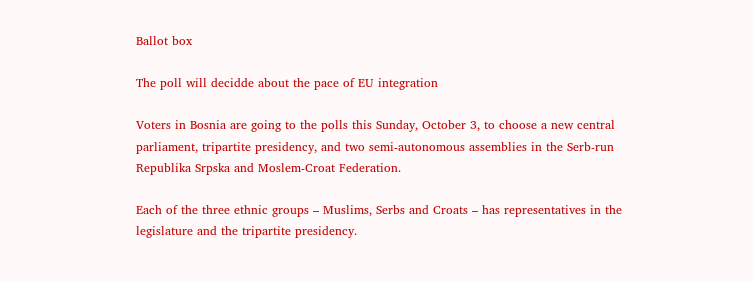Ballot box

The poll will decidde about the pace of EU integration

Voters in Bosnia are going to the polls this Sunday, October 3, to choose a new central parliament, tripartite presidency, and two semi-autonomous assemblies in the Serb-run Republika Srpska and Moslem-Croat Federation.

Each of the three ethnic groups – Muslims, Serbs and Croats – has representatives in the legislature and the tripartite presidency.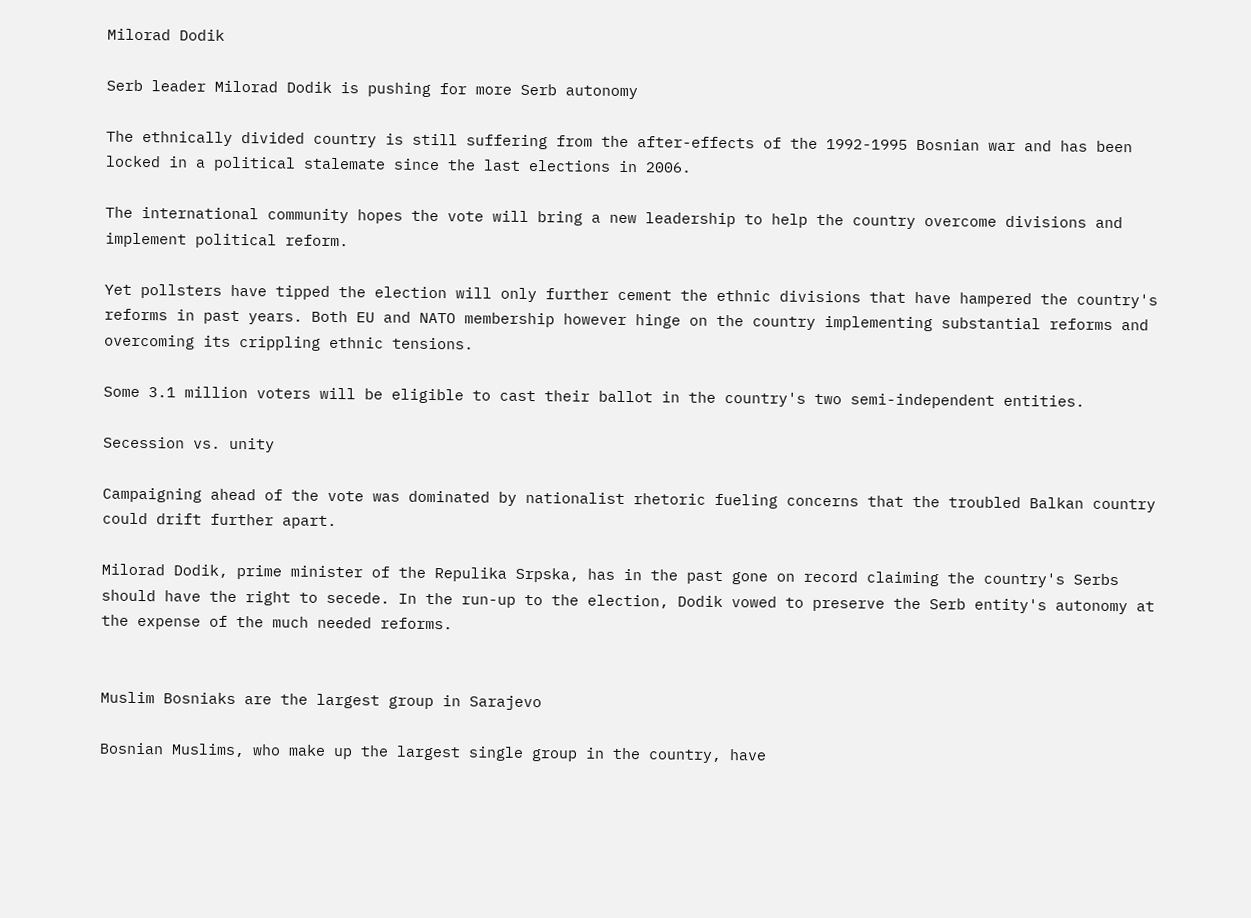Milorad Dodik

Serb leader Milorad Dodik is pushing for more Serb autonomy

The ethnically divided country is still suffering from the after-effects of the 1992-1995 Bosnian war and has been locked in a political stalemate since the last elections in 2006.

The international community hopes the vote will bring a new leadership to help the country overcome divisions and implement political reform.

Yet pollsters have tipped the election will only further cement the ethnic divisions that have hampered the country's reforms in past years. Both EU and NATO membership however hinge on the country implementing substantial reforms and overcoming its crippling ethnic tensions.

Some 3.1 million voters will be eligible to cast their ballot in the country's two semi-independent entities.

Secession vs. unity

Campaigning ahead of the vote was dominated by nationalist rhetoric fueling concerns that the troubled Balkan country could drift further apart.

Milorad Dodik, prime minister of the Repulika Srpska, has in the past gone on record claiming the country's Serbs should have the right to secede. In the run-up to the election, Dodik vowed to preserve the Serb entity's autonomy at the expense of the much needed reforms.


Muslim Bosniaks are the largest group in Sarajevo

Bosnian Muslims, who make up the largest single group in the country, have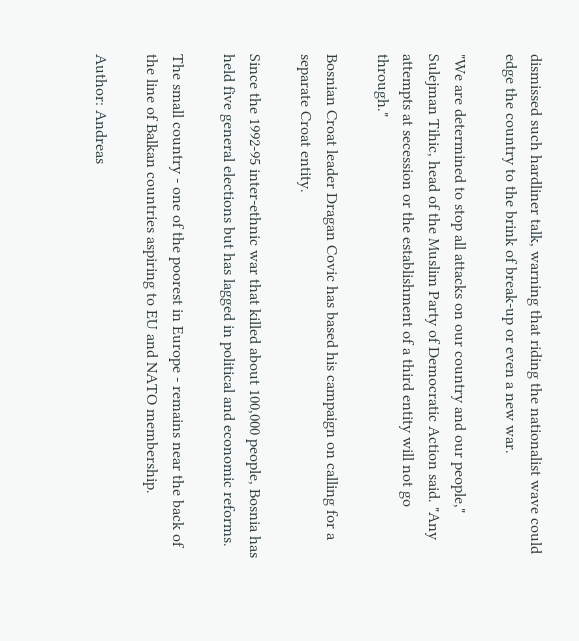dismissed such hardliner talk, warning that riding the nationalist wave could edge the country to the brink of break-up or even a new war.

"We are determined to stop all attacks on our country and our people," Sulejman Tihic, head of the Muslim Party of Democratic Action said. "Any attempts at secession or the establishment of a third entity will not go through."

Bosnian Croat leader Dragan Covic has based his campaign on calling for a separate Croat entity.

Since the 1992-95 inter-ethnic war that killed about 100,000 people, Bosnia has held five general elections but has lagged in political and economic reforms.

The small country - one of the poorest in Europe - remains near the back of the line of Balkan countries aspiring to EU and NATO membership.

Author: Andreas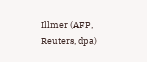Illmer (AFP, Reuters, dpa)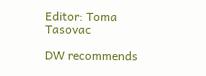Editor: Toma Tasovac

DW recommends